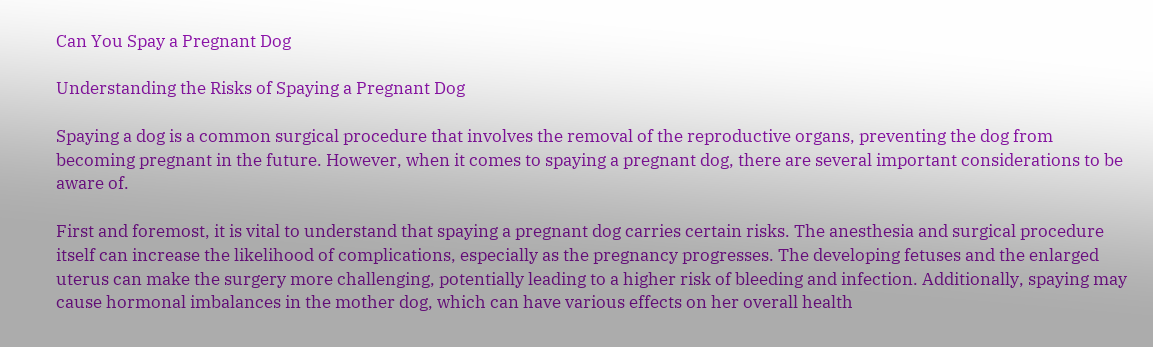Can You Spay a Pregnant Dog

Understanding the Risks of Spaying a Pregnant Dog

Spaying a dog is a common surgical procedure that involves the removal of the reproductive organs, preventing the dog from becoming pregnant in the future. However, when it comes to spaying a pregnant dog, there are several important considerations to be aware of.

First and foremost, it is vital to understand that spaying a pregnant dog carries certain risks. The anesthesia and surgical procedure itself can increase the likelihood of complications, especially as the pregnancy progresses. The developing fetuses and the enlarged uterus can make the surgery more challenging, potentially leading to a higher risk of bleeding and infection. Additionally, spaying may cause hormonal imbalances in the mother dog, which can have various effects on her overall health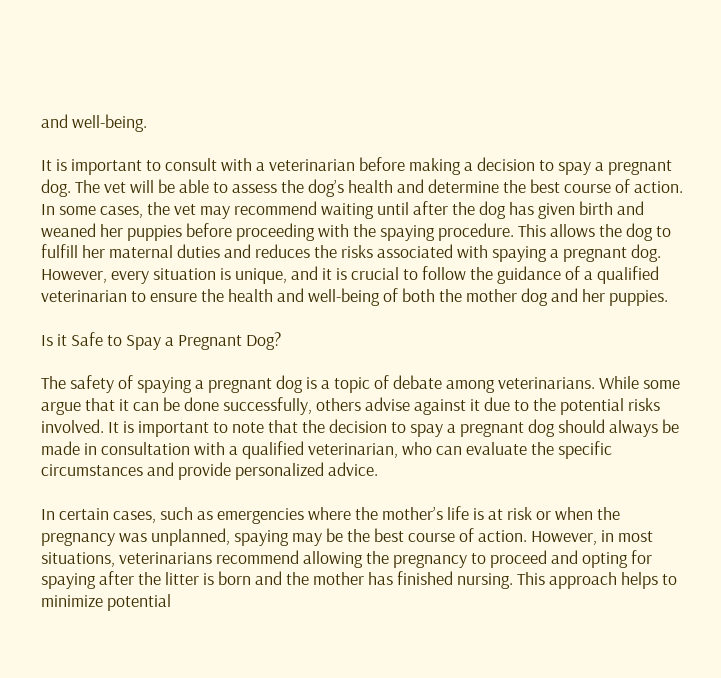and well-being.

It is important to consult with a veterinarian before making a decision to spay a pregnant dog. The vet will be able to assess the dog’s health and determine the best course of action. In some cases, the vet may recommend waiting until after the dog has given birth and weaned her puppies before proceeding with the spaying procedure. This allows the dog to fulfill her maternal duties and reduces the risks associated with spaying a pregnant dog. However, every situation is unique, and it is crucial to follow the guidance of a qualified veterinarian to ensure the health and well-being of both the mother dog and her puppies.

Is it Safe to Spay a Pregnant Dog?

The safety of spaying a pregnant dog is a topic of debate among veterinarians. While some argue that it can be done successfully, others advise against it due to the potential risks involved. It is important to note that the decision to spay a pregnant dog should always be made in consultation with a qualified veterinarian, who can evaluate the specific circumstances and provide personalized advice.

In certain cases, such as emergencies where the mother’s life is at risk or when the pregnancy was unplanned, spaying may be the best course of action. However, in most situations, veterinarians recommend allowing the pregnancy to proceed and opting for spaying after the litter is born and the mother has finished nursing. This approach helps to minimize potential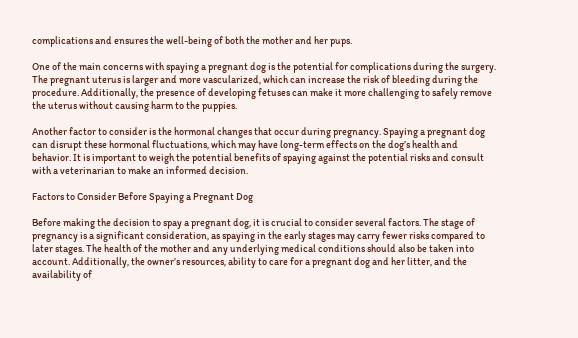complications and ensures the well-being of both the mother and her pups.

One of the main concerns with spaying a pregnant dog is the potential for complications during the surgery. The pregnant uterus is larger and more vascularized, which can increase the risk of bleeding during the procedure. Additionally, the presence of developing fetuses can make it more challenging to safely remove the uterus without causing harm to the puppies.

Another factor to consider is the hormonal changes that occur during pregnancy. Spaying a pregnant dog can disrupt these hormonal fluctuations, which may have long-term effects on the dog’s health and behavior. It is important to weigh the potential benefits of spaying against the potential risks and consult with a veterinarian to make an informed decision.

Factors to Consider Before Spaying a Pregnant Dog

Before making the decision to spay a pregnant dog, it is crucial to consider several factors. The stage of pregnancy is a significant consideration, as spaying in the early stages may carry fewer risks compared to later stages. The health of the mother and any underlying medical conditions should also be taken into account. Additionally, the owner’s resources, ability to care for a pregnant dog and her litter, and the availability of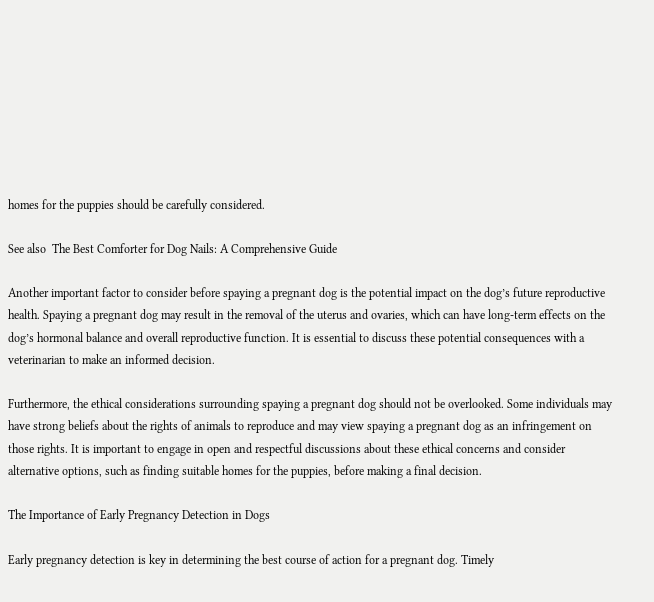homes for the puppies should be carefully considered.

See also  The Best Comforter for Dog Nails: A Comprehensive Guide

Another important factor to consider before spaying a pregnant dog is the potential impact on the dog’s future reproductive health. Spaying a pregnant dog may result in the removal of the uterus and ovaries, which can have long-term effects on the dog’s hormonal balance and overall reproductive function. It is essential to discuss these potential consequences with a veterinarian to make an informed decision.

Furthermore, the ethical considerations surrounding spaying a pregnant dog should not be overlooked. Some individuals may have strong beliefs about the rights of animals to reproduce and may view spaying a pregnant dog as an infringement on those rights. It is important to engage in open and respectful discussions about these ethical concerns and consider alternative options, such as finding suitable homes for the puppies, before making a final decision.

The Importance of Early Pregnancy Detection in Dogs

Early pregnancy detection is key in determining the best course of action for a pregnant dog. Timely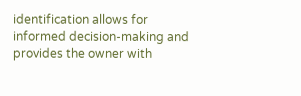identification allows for informed decision-making and provides the owner with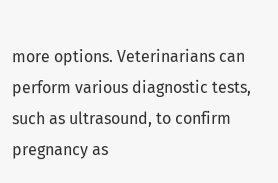more options. Veterinarians can perform various diagnostic tests, such as ultrasound, to confirm pregnancy as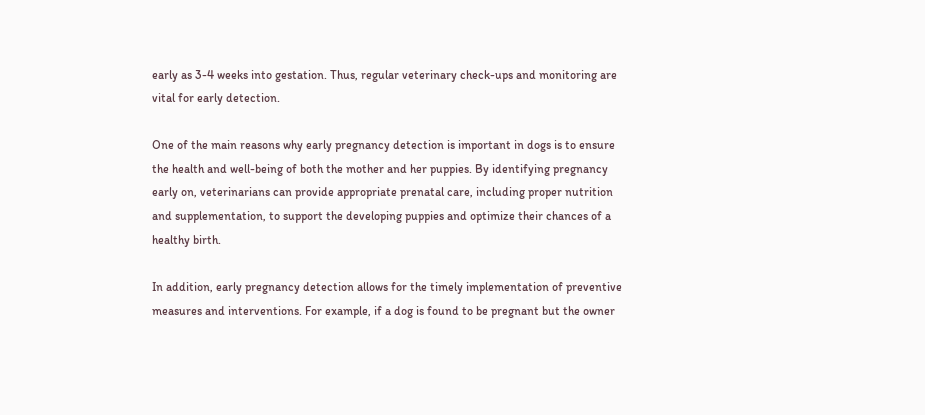early as 3-4 weeks into gestation. Thus, regular veterinary check-ups and monitoring are vital for early detection.

One of the main reasons why early pregnancy detection is important in dogs is to ensure the health and well-being of both the mother and her puppies. By identifying pregnancy early on, veterinarians can provide appropriate prenatal care, including proper nutrition and supplementation, to support the developing puppies and optimize their chances of a healthy birth.

In addition, early pregnancy detection allows for the timely implementation of preventive measures and interventions. For example, if a dog is found to be pregnant but the owner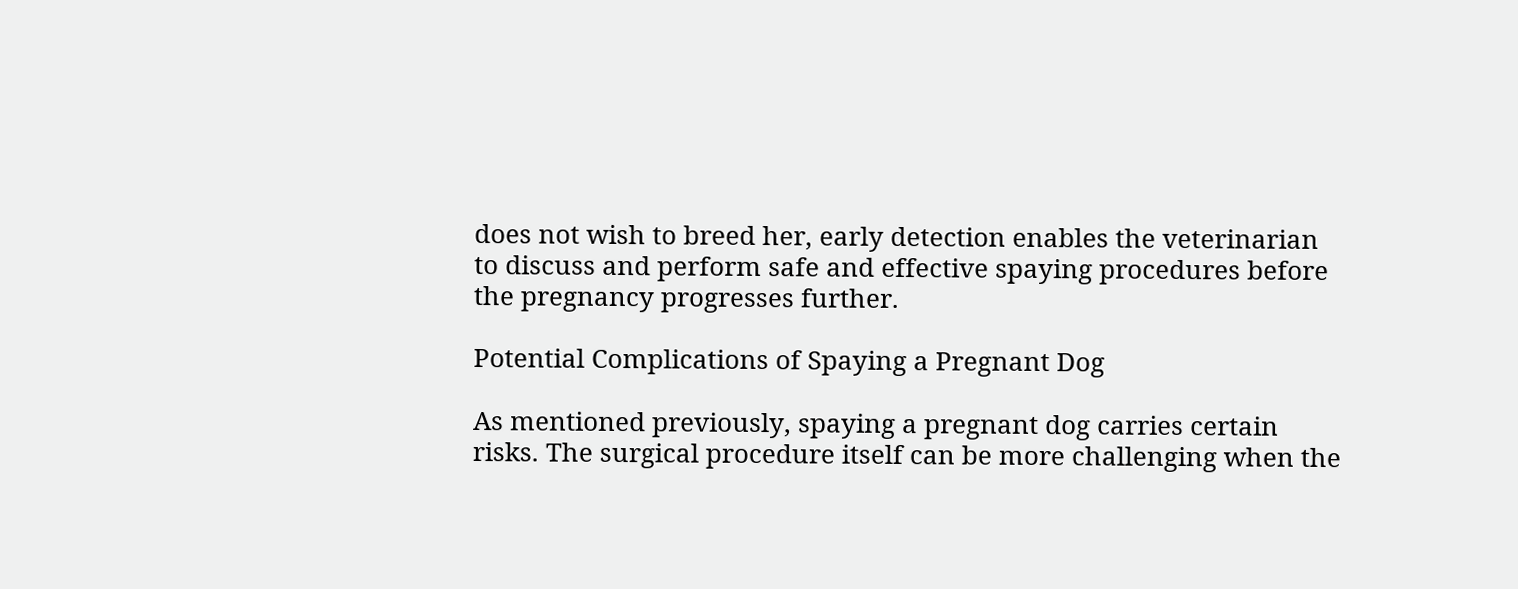does not wish to breed her, early detection enables the veterinarian to discuss and perform safe and effective spaying procedures before the pregnancy progresses further.

Potential Complications of Spaying a Pregnant Dog

As mentioned previously, spaying a pregnant dog carries certain risks. The surgical procedure itself can be more challenging when the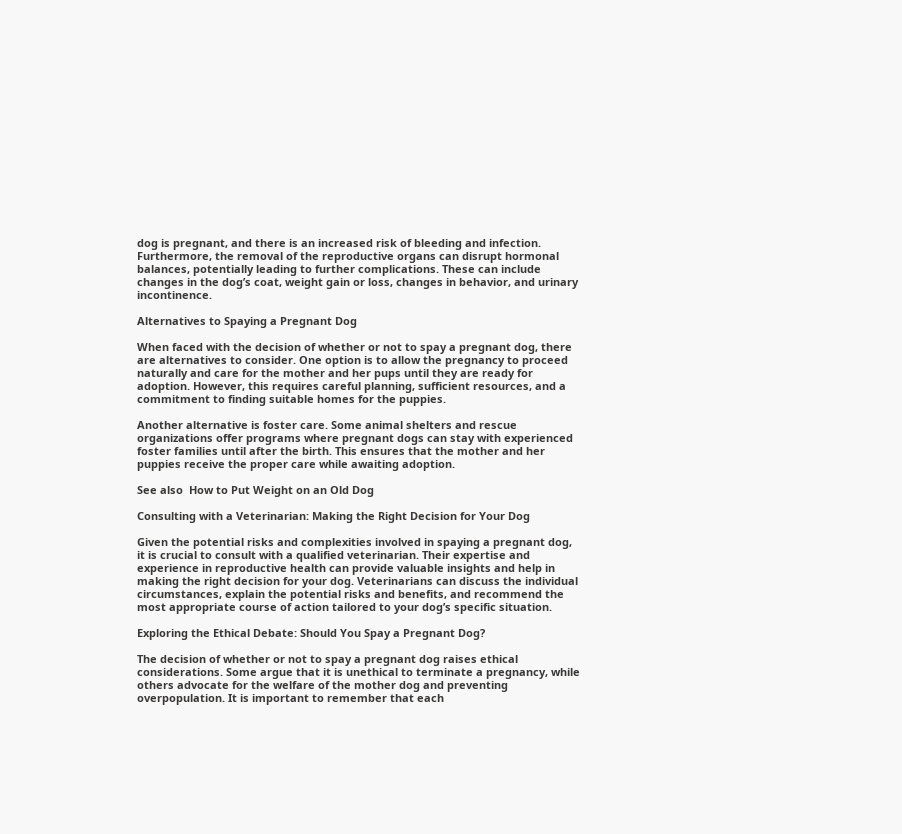dog is pregnant, and there is an increased risk of bleeding and infection. Furthermore, the removal of the reproductive organs can disrupt hormonal balances, potentially leading to further complications. These can include changes in the dog’s coat, weight gain or loss, changes in behavior, and urinary incontinence.

Alternatives to Spaying a Pregnant Dog

When faced with the decision of whether or not to spay a pregnant dog, there are alternatives to consider. One option is to allow the pregnancy to proceed naturally and care for the mother and her pups until they are ready for adoption. However, this requires careful planning, sufficient resources, and a commitment to finding suitable homes for the puppies.

Another alternative is foster care. Some animal shelters and rescue organizations offer programs where pregnant dogs can stay with experienced foster families until after the birth. This ensures that the mother and her puppies receive the proper care while awaiting adoption.

See also  How to Put Weight on an Old Dog

Consulting with a Veterinarian: Making the Right Decision for Your Dog

Given the potential risks and complexities involved in spaying a pregnant dog, it is crucial to consult with a qualified veterinarian. Their expertise and experience in reproductive health can provide valuable insights and help in making the right decision for your dog. Veterinarians can discuss the individual circumstances, explain the potential risks and benefits, and recommend the most appropriate course of action tailored to your dog’s specific situation.

Exploring the Ethical Debate: Should You Spay a Pregnant Dog?

The decision of whether or not to spay a pregnant dog raises ethical considerations. Some argue that it is unethical to terminate a pregnancy, while others advocate for the welfare of the mother dog and preventing overpopulation. It is important to remember that each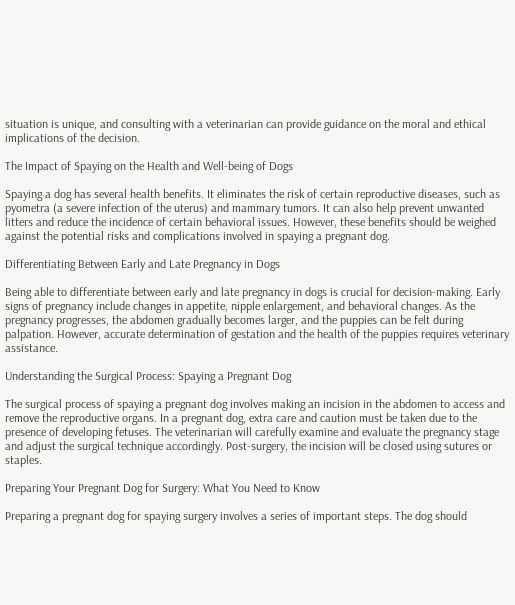situation is unique, and consulting with a veterinarian can provide guidance on the moral and ethical implications of the decision.

The Impact of Spaying on the Health and Well-being of Dogs

Spaying a dog has several health benefits. It eliminates the risk of certain reproductive diseases, such as pyometra (a severe infection of the uterus) and mammary tumors. It can also help prevent unwanted litters and reduce the incidence of certain behavioral issues. However, these benefits should be weighed against the potential risks and complications involved in spaying a pregnant dog.

Differentiating Between Early and Late Pregnancy in Dogs

Being able to differentiate between early and late pregnancy in dogs is crucial for decision-making. Early signs of pregnancy include changes in appetite, nipple enlargement, and behavioral changes. As the pregnancy progresses, the abdomen gradually becomes larger, and the puppies can be felt during palpation. However, accurate determination of gestation and the health of the puppies requires veterinary assistance.

Understanding the Surgical Process: Spaying a Pregnant Dog

The surgical process of spaying a pregnant dog involves making an incision in the abdomen to access and remove the reproductive organs. In a pregnant dog, extra care and caution must be taken due to the presence of developing fetuses. The veterinarian will carefully examine and evaluate the pregnancy stage and adjust the surgical technique accordingly. Post-surgery, the incision will be closed using sutures or staples.

Preparing Your Pregnant Dog for Surgery: What You Need to Know

Preparing a pregnant dog for spaying surgery involves a series of important steps. The dog should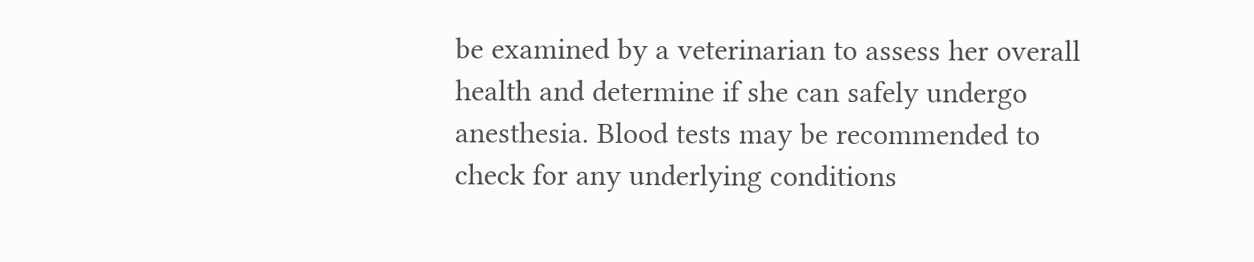be examined by a veterinarian to assess her overall health and determine if she can safely undergo anesthesia. Blood tests may be recommended to check for any underlying conditions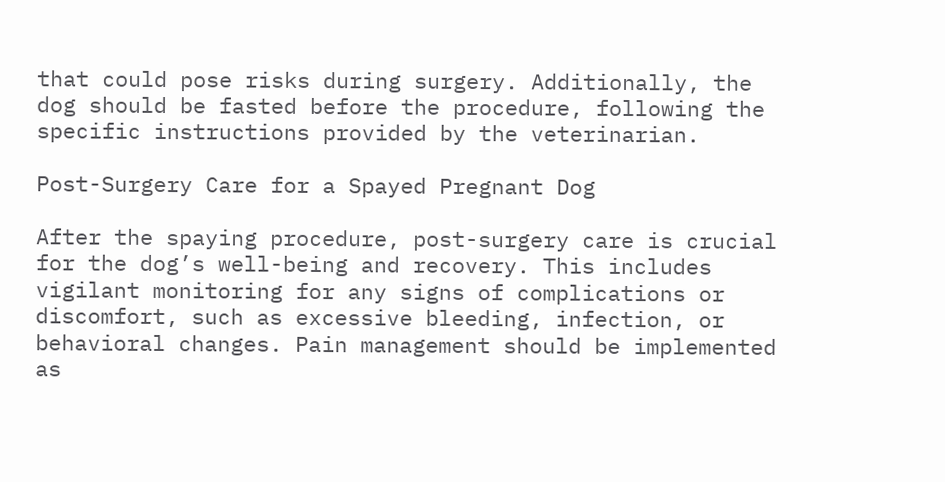that could pose risks during surgery. Additionally, the dog should be fasted before the procedure, following the specific instructions provided by the veterinarian.

Post-Surgery Care for a Spayed Pregnant Dog

After the spaying procedure, post-surgery care is crucial for the dog’s well-being and recovery. This includes vigilant monitoring for any signs of complications or discomfort, such as excessive bleeding, infection, or behavioral changes. Pain management should be implemented as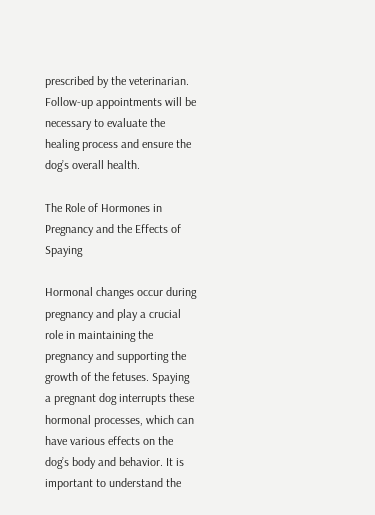prescribed by the veterinarian. Follow-up appointments will be necessary to evaluate the healing process and ensure the dog’s overall health.

The Role of Hormones in Pregnancy and the Effects of Spaying

Hormonal changes occur during pregnancy and play a crucial role in maintaining the pregnancy and supporting the growth of the fetuses. Spaying a pregnant dog interrupts these hormonal processes, which can have various effects on the dog’s body and behavior. It is important to understand the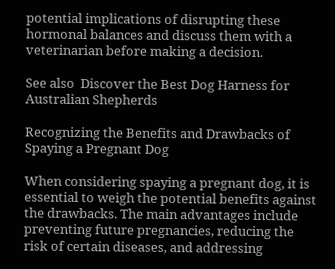potential implications of disrupting these hormonal balances and discuss them with a veterinarian before making a decision.

See also  Discover the Best Dog Harness for Australian Shepherds

Recognizing the Benefits and Drawbacks of Spaying a Pregnant Dog

When considering spaying a pregnant dog, it is essential to weigh the potential benefits against the drawbacks. The main advantages include preventing future pregnancies, reducing the risk of certain diseases, and addressing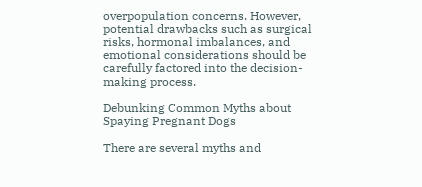overpopulation concerns. However, potential drawbacks such as surgical risks, hormonal imbalances, and emotional considerations should be carefully factored into the decision-making process.

Debunking Common Myths about Spaying Pregnant Dogs

There are several myths and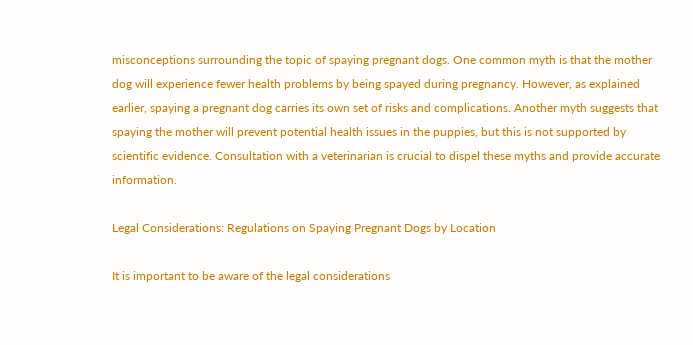misconceptions surrounding the topic of spaying pregnant dogs. One common myth is that the mother dog will experience fewer health problems by being spayed during pregnancy. However, as explained earlier, spaying a pregnant dog carries its own set of risks and complications. Another myth suggests that spaying the mother will prevent potential health issues in the puppies, but this is not supported by scientific evidence. Consultation with a veterinarian is crucial to dispel these myths and provide accurate information.

Legal Considerations: Regulations on Spaying Pregnant Dogs by Location

It is important to be aware of the legal considerations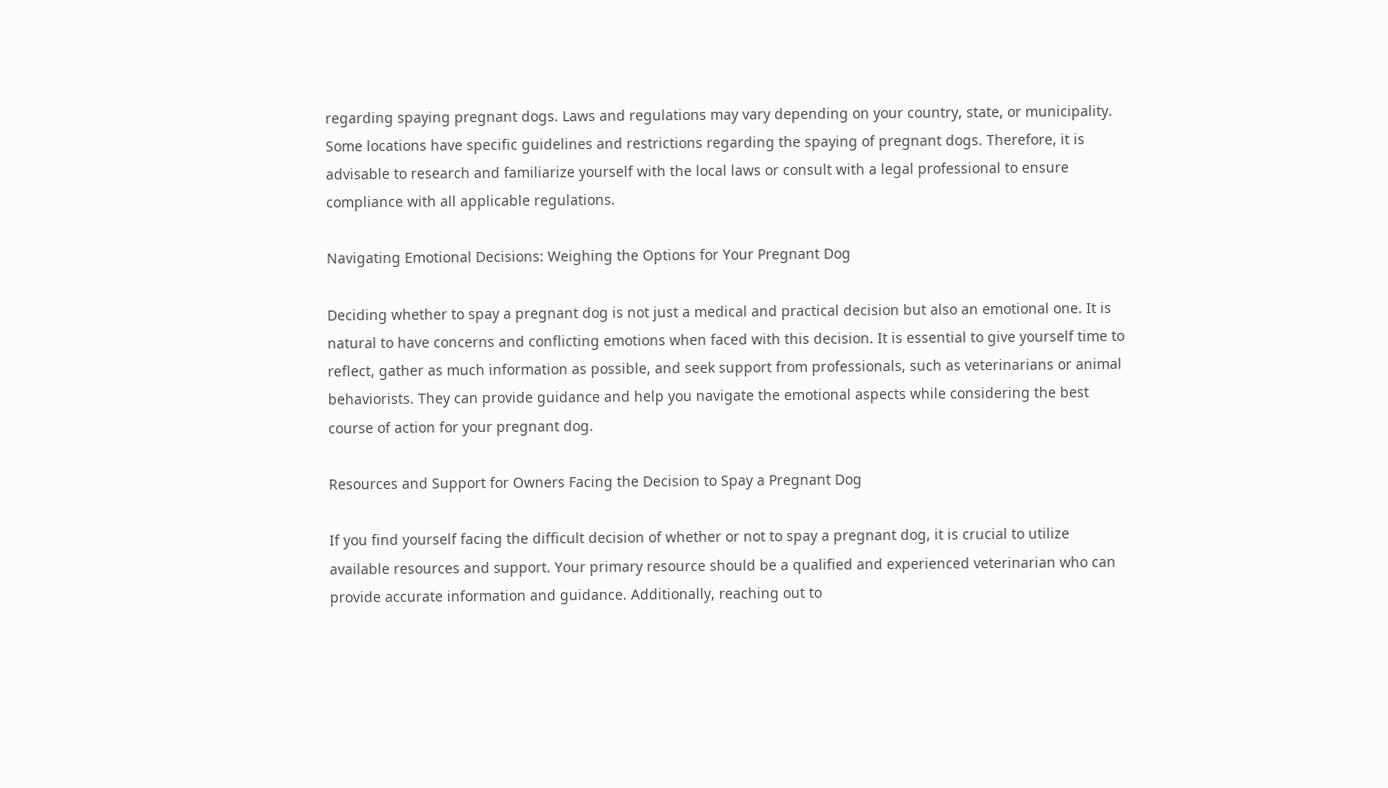regarding spaying pregnant dogs. Laws and regulations may vary depending on your country, state, or municipality. Some locations have specific guidelines and restrictions regarding the spaying of pregnant dogs. Therefore, it is advisable to research and familiarize yourself with the local laws or consult with a legal professional to ensure compliance with all applicable regulations.

Navigating Emotional Decisions: Weighing the Options for Your Pregnant Dog

Deciding whether to spay a pregnant dog is not just a medical and practical decision but also an emotional one. It is natural to have concerns and conflicting emotions when faced with this decision. It is essential to give yourself time to reflect, gather as much information as possible, and seek support from professionals, such as veterinarians or animal behaviorists. They can provide guidance and help you navigate the emotional aspects while considering the best course of action for your pregnant dog.

Resources and Support for Owners Facing the Decision to Spay a Pregnant Dog

If you find yourself facing the difficult decision of whether or not to spay a pregnant dog, it is crucial to utilize available resources and support. Your primary resource should be a qualified and experienced veterinarian who can provide accurate information and guidance. Additionally, reaching out to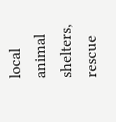local animal shelters, rescue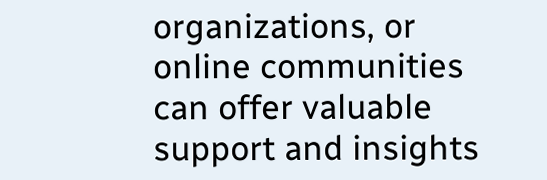organizations, or online communities can offer valuable support and insights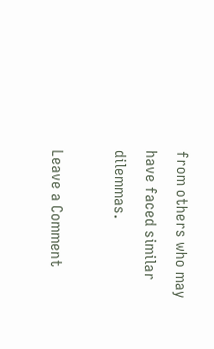from others who may have faced similar dilemmas.

Leave a Comment